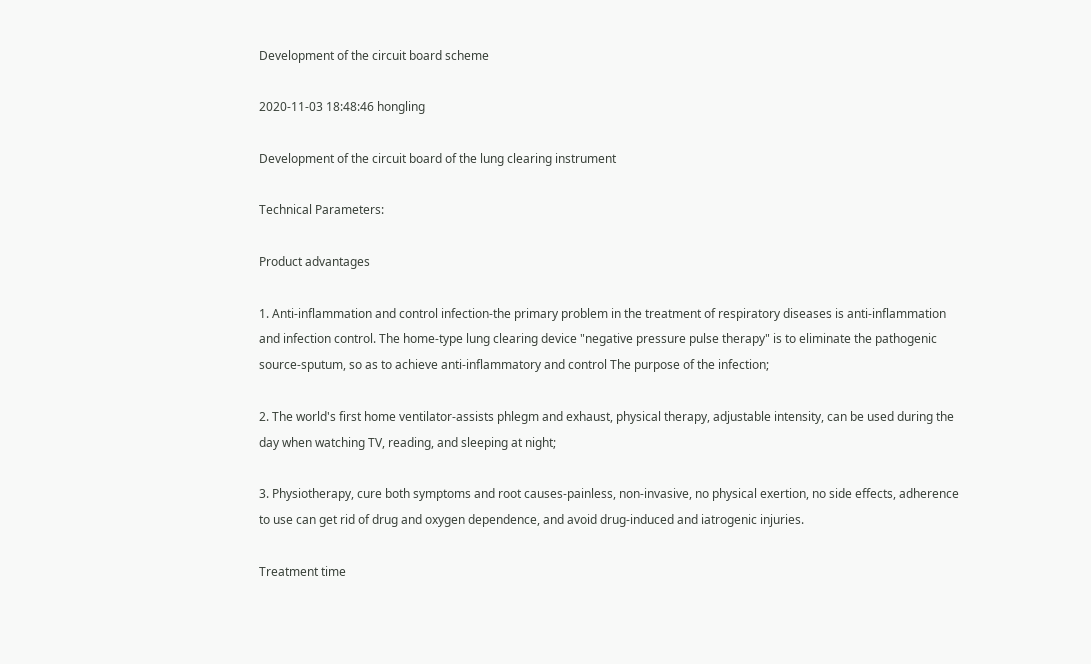Development of the circuit board scheme

2020-11-03 18:48:46 hongling

Development of the circuit board of the lung clearing instrument

Technical Parameters:

Product advantages

1. Anti-inflammation and control infection-the primary problem in the treatment of respiratory diseases is anti-inflammation and infection control. The home-type lung clearing device "negative pressure pulse therapy" is to eliminate the pathogenic source-sputum, so as to achieve anti-inflammatory and control The purpose of the infection;

2. The world's first home ventilator-assists phlegm and exhaust, physical therapy, adjustable intensity, can be used during the day when watching TV, reading, and sleeping at night;

3. Physiotherapy, cure both symptoms and root causes-painless, non-invasive, no physical exertion, no side effects, adherence to use can get rid of drug and oxygen dependence, and avoid drug-induced and iatrogenic injuries.

Treatment time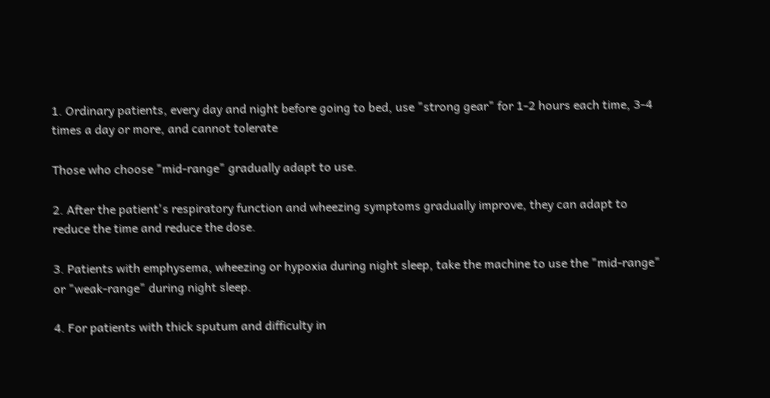1. Ordinary patients, every day and night before going to bed, use "strong gear" for 1-2 hours each time, 3-4 times a day or more, and cannot tolerate

Those who choose "mid-range" gradually adapt to use.

2. After the patient's respiratory function and wheezing symptoms gradually improve, they can adapt to reduce the time and reduce the dose.

3. Patients with emphysema, wheezing or hypoxia during night sleep, take the machine to use the "mid-range" or "weak-range" during night sleep.

4. For patients with thick sputum and difficulty in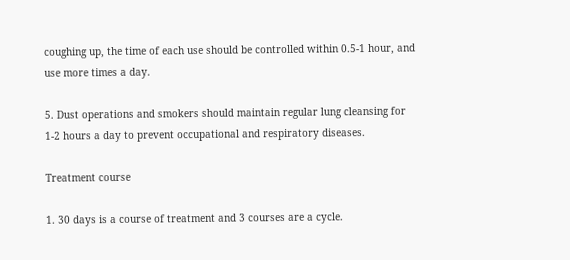coughing up, the time of each use should be controlled within 0.5-1 hour, and use more times a day.

5. Dust operations and smokers should maintain regular lung cleansing for 1-2 hours a day to prevent occupational and respiratory diseases.

Treatment course

1. 30 days is a course of treatment and 3 courses are a cycle.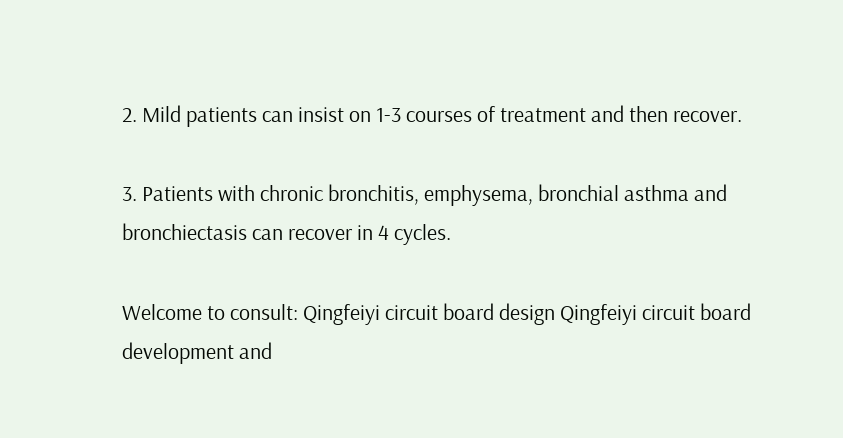2. Mild patients can insist on 1-3 courses of treatment and then recover.

3. Patients with chronic bronchitis, emphysema, bronchial asthma and bronchiectasis can recover in 4 cycles.

Welcome to consult: Qingfeiyi circuit board design Qingfeiyi circuit board development and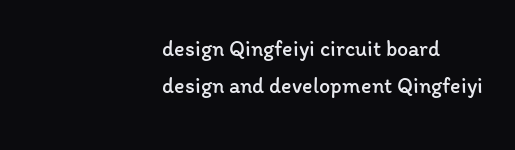design Qingfeiyi circuit board design and development Qingfeiyi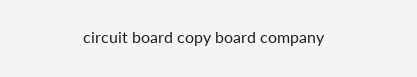circuit board copy board company